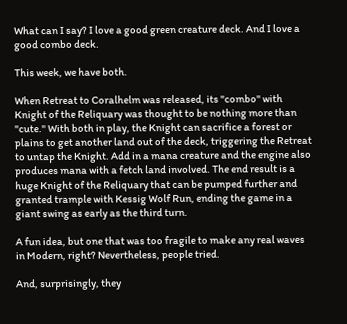What can I say? I love a good green creature deck. And I love a good combo deck.

This week, we have both.

When Retreat to Coralhelm was released, its "combo" with Knight of the Reliquary was thought to be nothing more than "cute." With both in play, the Knight can sacrifice a forest or plains to get another land out of the deck, triggering the Retreat to untap the Knight. Add in a mana creature and the engine also produces mana with a fetch land involved. The end result is a huge Knight of the Reliquary that can be pumped further and granted trample with Kessig Wolf Run, ending the game in a giant swing as early as the third turn.

A fun idea, but one that was too fragile to make any real waves in Modern, right? Nevertheless, people tried.

And, surprisingly, they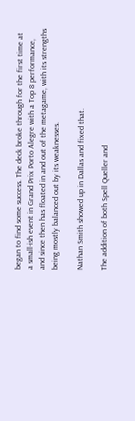began to find some success. The deck broke through for the first time at a small-ish event in Grand Prix Porto Alegre with a Top 8 performance, and since then has floated in and out of the metagame, with its strengths being mostly balanced out by its weaknesses.

Nathan Smith showed up in Dallas and fixed that.

The addition of both Spell Queller and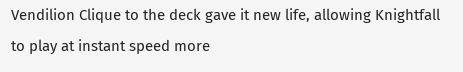Vendilion Clique to the deck gave it new life, allowing Knightfall to play at instant speed more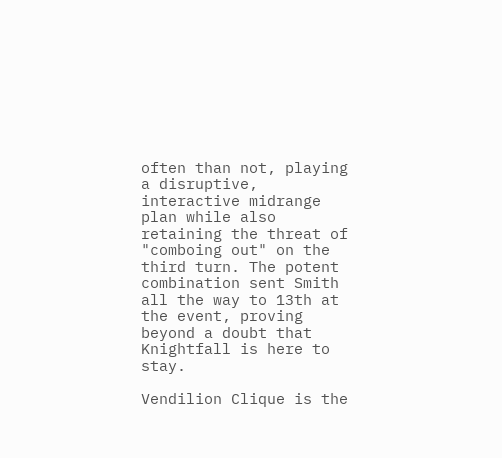often than not, playing a disruptive, interactive midrange plan while also retaining the threat of "comboing out" on the third turn. The potent combination sent Smith all the way to 13th at the event, proving beyond a doubt that Knightfall is here to stay.

Vendilion Clique is the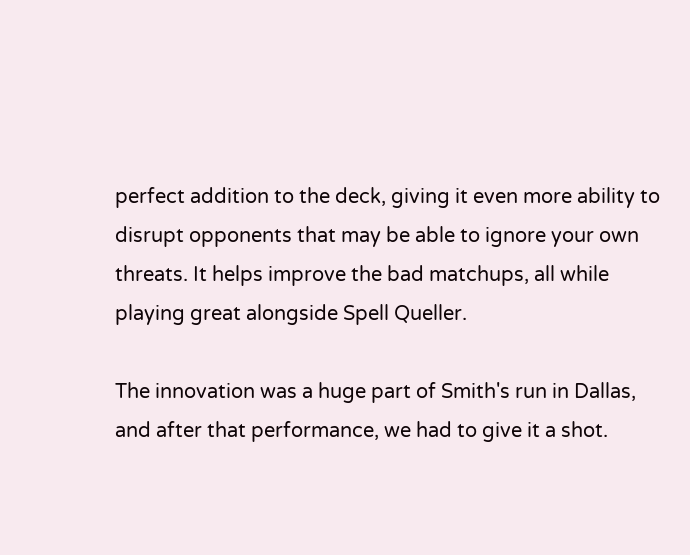perfect addition to the deck, giving it even more ability to disrupt opponents that may be able to ignore your own threats. It helps improve the bad matchups, all while playing great alongside Spell Queller.

The innovation was a huge part of Smith's run in Dallas, and after that performance, we had to give it a shot.